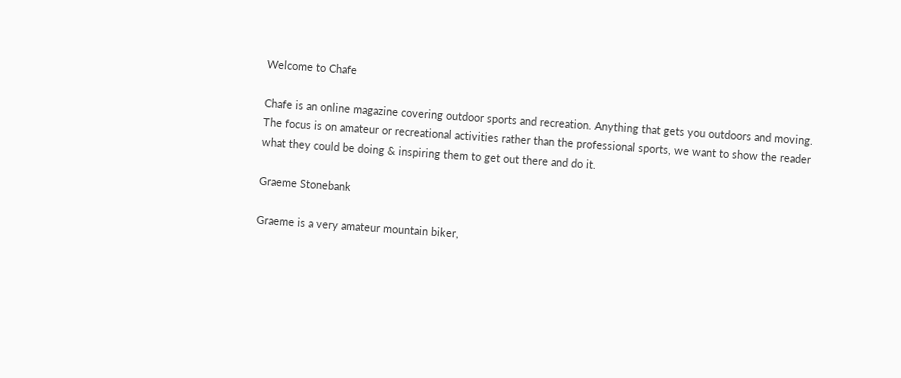Welcome to Chafe

Chafe is an online magazine covering outdoor sports and recreation. Anything that gets you outdoors and moving. The focus is on amateur or recreational activities rather than the professional sports, we want to show the reader what they could be doing & inspiring them to get out there and do it.

Graeme Stonebank

Graeme is a very amateur mountain biker,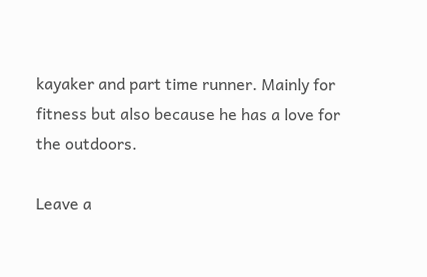kayaker and part time runner. Mainly for fitness but also because he has a love for the outdoors.

Leave a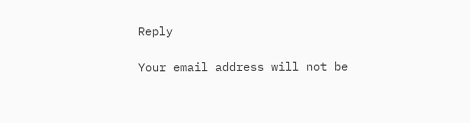Reply

Your email address will not be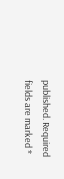published. Required fields are marked *